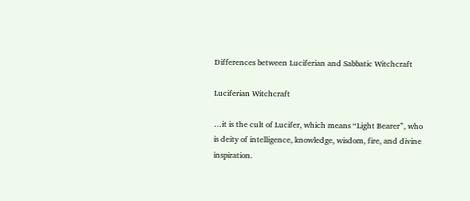Differences between Luciferian and Sabbatic Witchcraft

Luciferian Witchcraft

…it is the cult of Lucifer, which means “Light Bearer”, who is deity of intelligence, knowledge, wisdom, fire, and divine inspiration.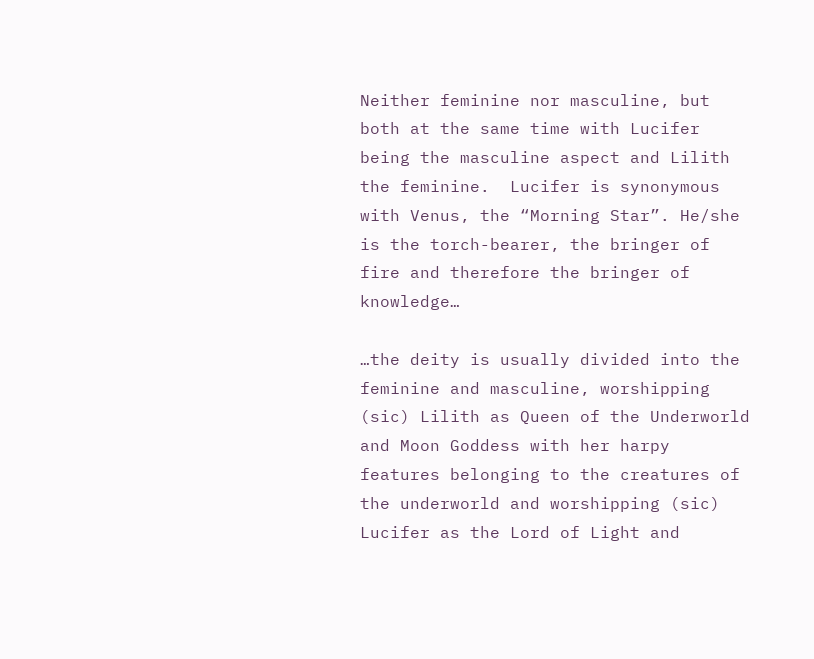Neither feminine nor masculine, but both at the same time with Lucifer being the masculine aspect and Lilith the feminine.  Lucifer is synonymous with Venus, the “Morning Star”. He/she is the torch-bearer, the bringer of fire and therefore the bringer of knowledge…

…the deity is usually divided into the feminine and masculine, worshipping (sic) Lilith as Queen of the Underworld and Moon Goddess with her harpy features belonging to the creatures of the underworld and worshipping (sic)  Lucifer as the Lord of Light and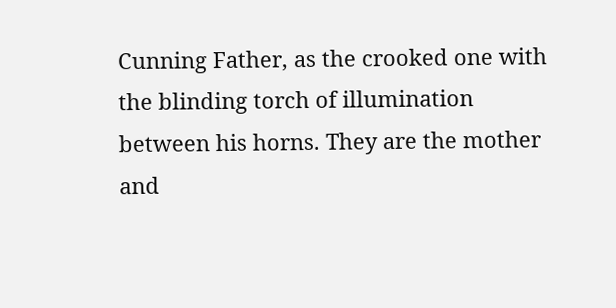Cunning Father, as the crooked one with the blinding torch of illumination between his horns. They are the mother and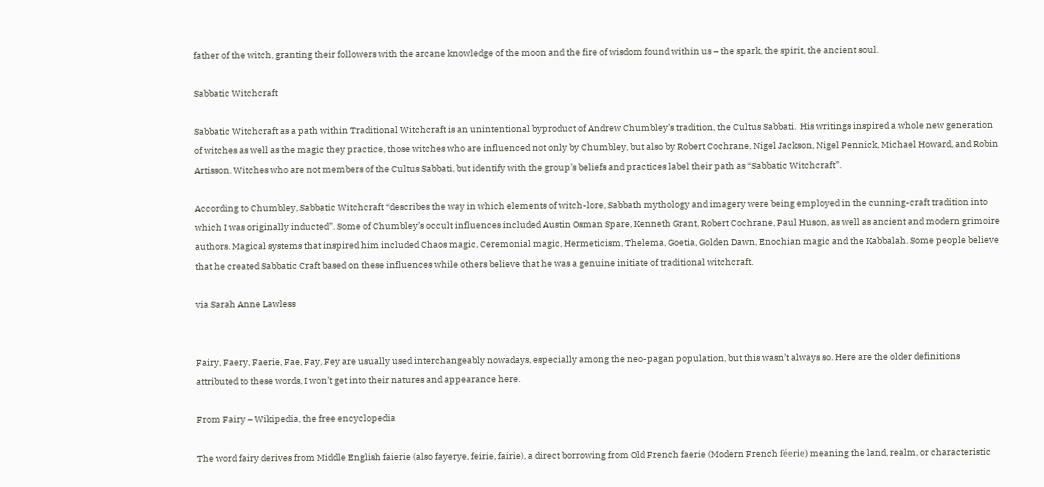father of the witch, granting their followers with the arcane knowledge of the moon and the fire of wisdom found within us – the spark, the spirit, the ancient soul.

Sabbatic Witchcraft

Sabbatic Witchcraft as a path within Traditional Witchcraft is an unintentional byproduct of Andrew Chumbley’s tradition, the Cultus Sabbati.  His writings inspired a whole new generation of witches as well as the magic they practice, those witches who are influenced not only by Chumbley, but also by Robert Cochrane, Nigel Jackson, Nigel Pennick, Michael Howard, and Robin Artisson. Witches who are not members of the Cultus Sabbati, but identify with the group’s beliefs and practices label their path as “Sabbatic Witchcraft”.

According to Chumbley, Sabbatic Witchcraft “describes the way in which elements of witch-lore, Sabbath mythology and imagery were being employed in the cunning-craft tradition into which I was originally inducted”. Some of Chumbley’s occult influences included Austin Osman Spare, Kenneth Grant, Robert Cochrane, Paul Huson, as well as ancient and modern grimoire authors. Magical systems that inspired him included Chaos magic, Ceremonial magic, Hermeticism, Thelema, Goetia, Golden Dawn, Enochian magic and the Kabbalah. Some people believe that he created Sabbatic Craft based on these influences while others believe that he was a genuine initiate of traditional witchcraft.

via Sarah Anne Lawless


Fairy, Faery, Faerie, Fae, Fay, Fey are usually used interchangeably nowadays, especially among the neo-pagan population, but this wasn’t always so. Here are the older definitions attributed to these words, I won’t get into their natures and appearance here.

From Fairy – Wikipedia, the free encyclopedia

The word fairy derives from Middle English faierie (also fayerye, feirie, fairie), a direct borrowing from Old French faerie (Modern French féerie) meaning the land, realm, or characteristic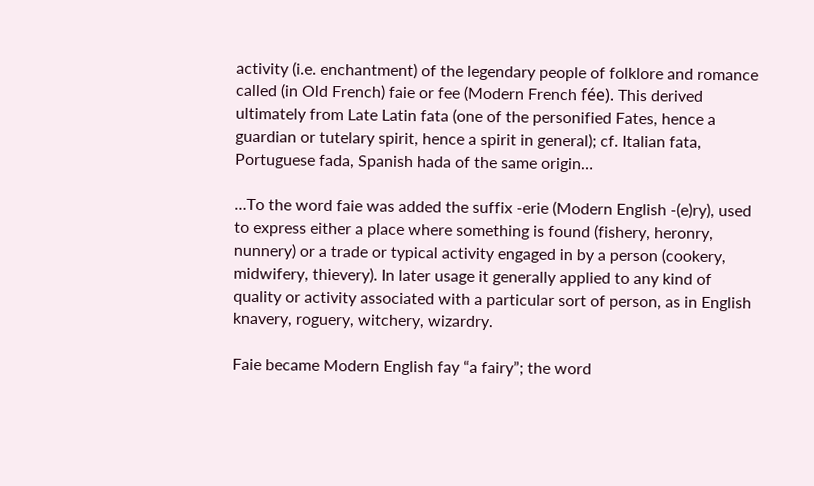activity (i.e. enchantment) of the legendary people of folklore and romance called (in Old French) faie or fee (Modern French fée). This derived ultimately from Late Latin fata (one of the personified Fates, hence a guardian or tutelary spirit, hence a spirit in general); cf. Italian fata, Portuguese fada, Spanish hada of the same origin…

…To the word faie was added the suffix -erie (Modern English -(e)ry), used to express either a place where something is found (fishery, heronry, nunnery) or a trade or typical activity engaged in by a person (cookery, midwifery, thievery). In later usage it generally applied to any kind of quality or activity associated with a particular sort of person, as in English knavery, roguery, witchery, wizardry.

Faie became Modern English fay “a fairy”; the word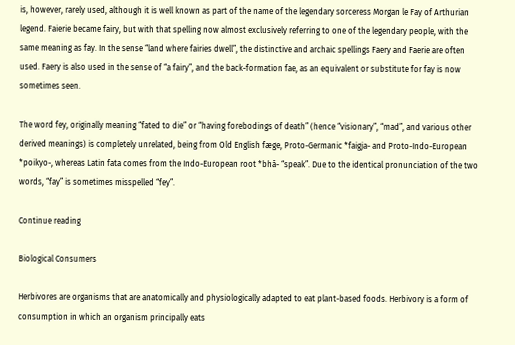is, however, rarely used, although it is well known as part of the name of the legendary sorceress Morgan le Fay of Arthurian legend. Faierie became fairy, but with that spelling now almost exclusively referring to one of the legendary people, with the same meaning as fay. In the sense “land where fairies dwell”, the distinctive and archaic spellings Faery and Faerie are often used. Faery is also used in the sense of “a fairy”, and the back-formation fae, as an equivalent or substitute for fay is now sometimes seen.

The word fey, originally meaning “fated to die” or “having forebodings of death” (hence “visionary”, “mad”, and various other derived meanings) is completely unrelated, being from Old English fæge, Proto-Germanic *faigja- and Proto-Indo-European *poikyo-, whereas Latin fata comes from the Indo-European root *bhã- “speak”. Due to the identical pronunciation of the two words, “fay” is sometimes misspelled “fey”.

Continue reading

Biological Consumers

Herbivores are organisms that are anatomically and physiologically adapted to eat plant-based foods. Herbivory is a form of consumption in which an organism principally eats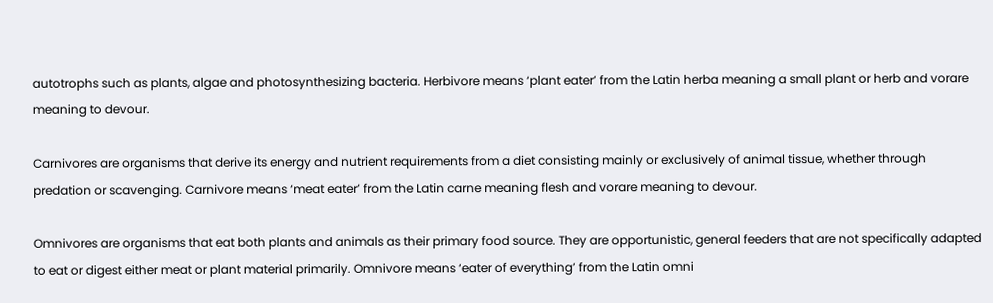autotrophs such as plants, algae and photosynthesizing bacteria. Herbivore means ‘plant eater’ from the Latin herba meaning a small plant or herb and vorare meaning to devour.

Carnivores are organisms that derive its energy and nutrient requirements from a diet consisting mainly or exclusively of animal tissue, whether through predation or scavenging. Carnivore means ‘meat eater’ from the Latin carne meaning flesh and vorare meaning to devour.

Omnivores are organisms that eat both plants and animals as their primary food source. They are opportunistic, general feeders that are not specifically adapted to eat or digest either meat or plant material primarily. Omnivore means ‘eater of everything’ from the Latin omni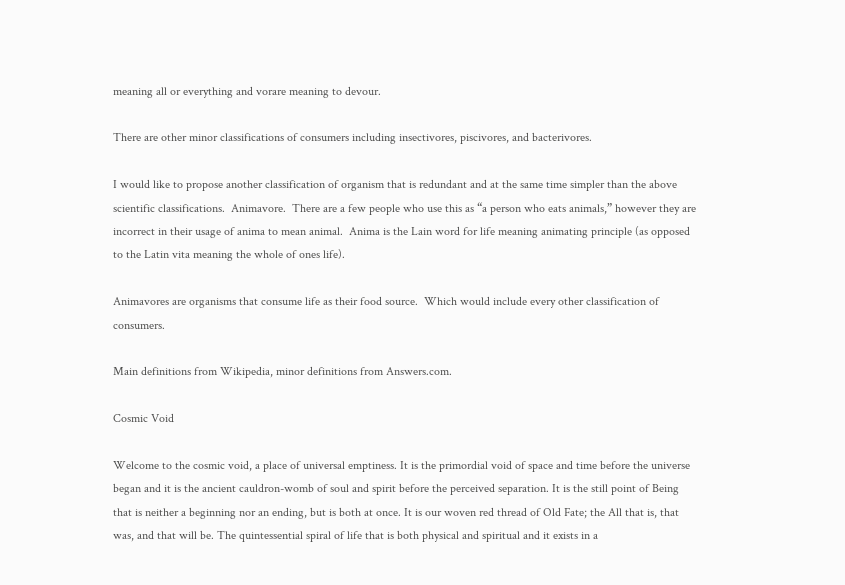meaning all or everything and vorare meaning to devour.

There are other minor classifications of consumers including insectivores, piscivores, and bacterivores.

I would like to propose another classification of organism that is redundant and at the same time simpler than the above scientific classifications.  Animavore.  There are a few people who use this as “a person who eats animals,” however they are incorrect in their usage of anima to mean animal.  Anima is the Lain word for life meaning animating principle (as opposed to the Latin vita meaning the whole of ones life).

Animavores are organisms that consume life as their food source.  Which would include every other classification of consumers.

Main definitions from Wikipedia, minor definitions from Answers.com.

Cosmic Void

Welcome to the cosmic void, a place of universal emptiness. It is the primordial void of space and time before the universe began and it is the ancient cauldron-womb of soul and spirit before the perceived separation. It is the still point of Being that is neither a beginning nor an ending, but is both at once. It is our woven red thread of Old Fate; the All that is, that was, and that will be. The quintessential spiral of life that is both physical and spiritual and it exists in a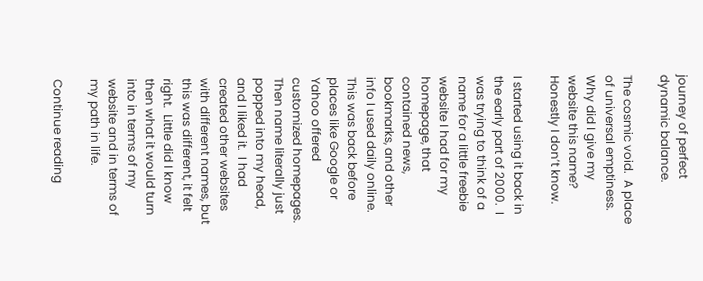journey of perfect dynamic balance.

The cosmic void.  A place of universal emptiness.  Why did I give my website this name?  Honestly I don’t know.

I started using it back in the early part of 2000.  I was trying to think of a name for a little freebie website I had for my  homepage, that contained news, bookmarks, and other info I used daily online.  This was back before places like Google or Yahoo offered customized homepages.  Then name literally just popped into my head, and I liked it.  I had created other websites with different names, but this was different, it felt right.  Little did I know then what it would turn into in terms of my website and in terms of my path in life.

Continue reading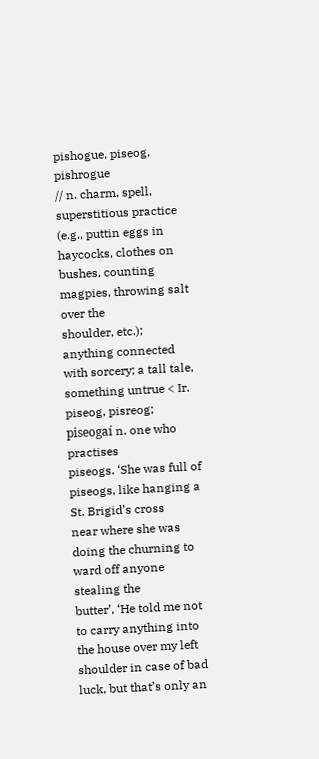pishogue, piseog, pishrogue
// n. charm, spell, superstitious practice (e.g., puttin eggs in
haycocks, clothes on bushes, counting magpies, throwing salt over the
shoulder, etc.); anything connected with sorcery; a tall tale,
something untrue < Ir. piseog, pisreog; piseogaí n. one who practises
piseogs. ‘She was full of piseogs, like hanging a St. Brigid’s cross
near where she was doing the churning to ward off anyone stealing the
butter’, ‘He told me not to carry anything into the house over my left
shoulder in case of bad luck, but that’s only an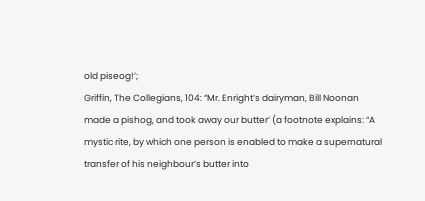old piseog!’;
Griffin, The Collegians, 104: “Mr. Enright’s dairyman, Bill Noonan
made a pishog, and took away our butter’ (a footnote explains: “A
mystic rite, by which one person is enabled to make a supernatural
transfer of his neighbour’s butter into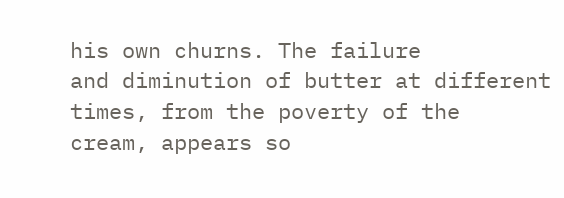his own churns. The failure
and diminution of butter at different times, from the poverty of the
cream, appears so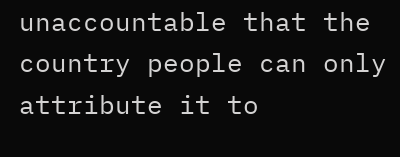unaccountable that the country people can only
attribute it to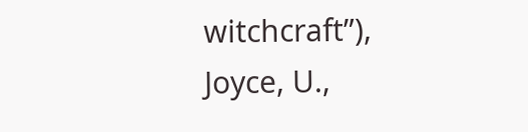witchcraft”), Joyce, U.,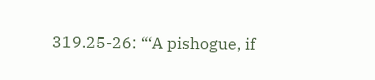319.25-26: “‘A pishogue, if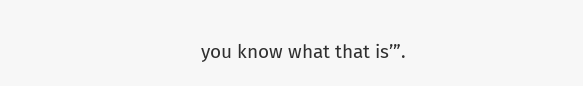you know what that is’”.